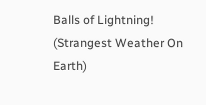Balls of Lightning! (Strangest Weather On Earth)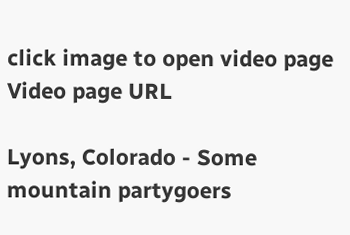click image to open video page
Video page URL

Lyons, Colorado - Some mountain partygoers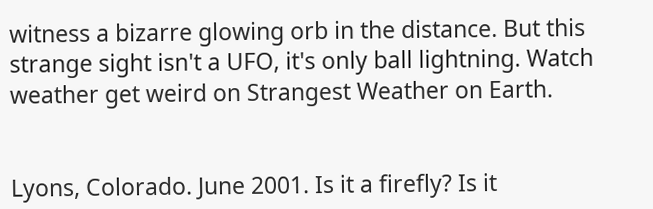witness a bizarre glowing orb in the distance. But this strange sight isn't a UFO, it's only ball lightning. Watch weather get weird on Strangest Weather on Earth.


Lyons, Colorado. June 2001. Is it a firefly? Is it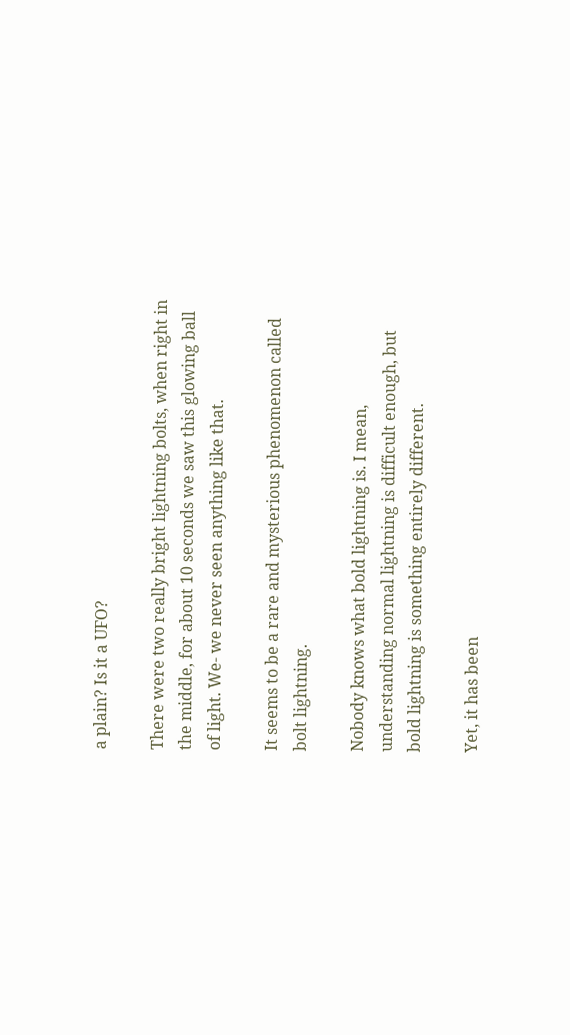a plain? Is it a UFO?

There were two really bright lightning bolts, when right in the middle, for about 10 seconds we saw this glowing ball of light. We- we never seen anything like that.

It seems to be a rare and mysterious phenomenon called bolt lightning.

Nobody knows what bold lightning is. I mean, understanding normal lightning is difficult enough, but bold lightning is something entirely different.

Yet, it has been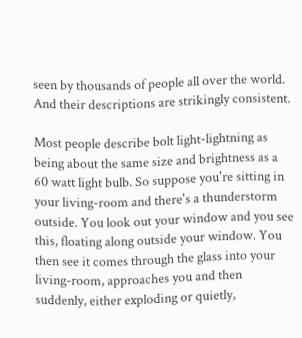seen by thousands of people all over the world. And their descriptions are strikingly consistent.

Most people describe bolt light-lightning as being about the same size and brightness as a 60 watt light bulb. So suppose you're sitting in your living-room and there's a thunderstorm outside. You look out your window and you see this, floating along outside your window. You then see it comes through the glass into your living-room, approaches you and then suddenly, either exploding or quietly,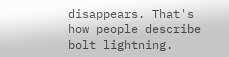disappears. That's how people describe bolt lightning.